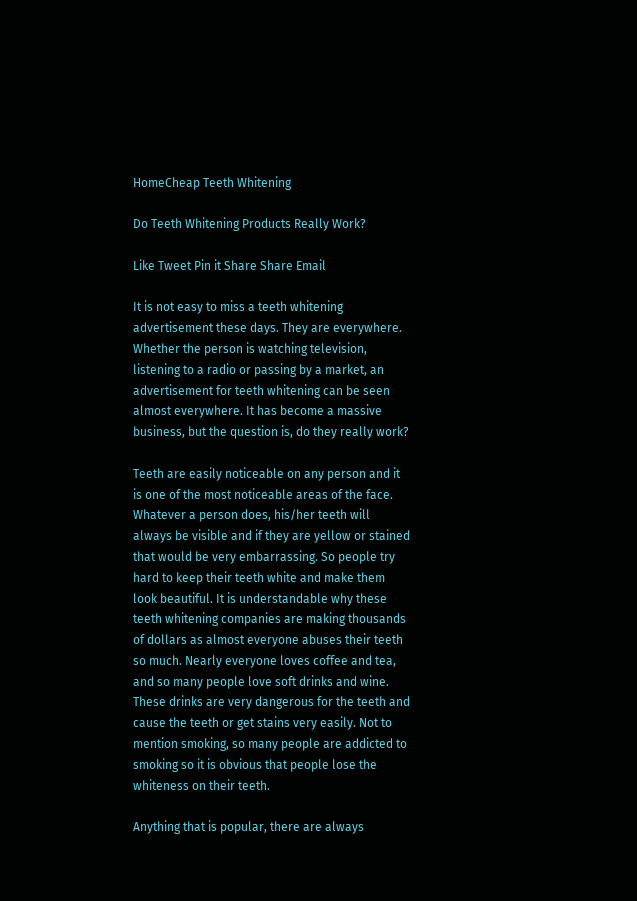HomeCheap Teeth Whitening

Do Teeth Whitening Products Really Work?

Like Tweet Pin it Share Share Email

It is not easy to miss a teeth whitening advertisement these days. They are everywhere. Whether the person is watching television, listening to a radio or passing by a market, an advertisement for teeth whitening can be seen almost everywhere. It has become a massive business, but the question is, do they really work?

Teeth are easily noticeable on any person and it is one of the most noticeable areas of the face. Whatever a person does, his/her teeth will always be visible and if they are yellow or stained that would be very embarrassing. So people try hard to keep their teeth white and make them look beautiful. It is understandable why these teeth whitening companies are making thousands of dollars as almost everyone abuses their teeth so much. Nearly everyone loves coffee and tea, and so many people love soft drinks and wine. These drinks are very dangerous for the teeth and cause the teeth or get stains very easily. Not to mention smoking, so many people are addicted to smoking so it is obvious that people lose the whiteness on their teeth.

Anything that is popular, there are always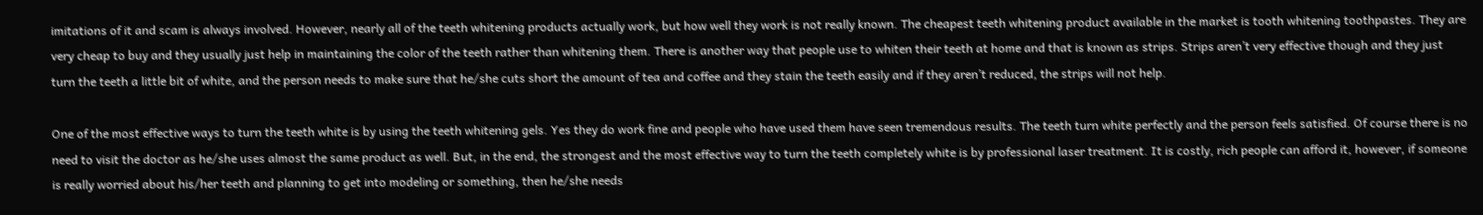imitations of it and scam is always involved. However, nearly all of the teeth whitening products actually work, but how well they work is not really known. The cheapest teeth whitening product available in the market is tooth whitening toothpastes. They are very cheap to buy and they usually just help in maintaining the color of the teeth rather than whitening them. There is another way that people use to whiten their teeth at home and that is known as strips. Strips aren’t very effective though and they just turn the teeth a little bit of white, and the person needs to make sure that he/she cuts short the amount of tea and coffee and they stain the teeth easily and if they aren’t reduced, the strips will not help.

One of the most effective ways to turn the teeth white is by using the teeth whitening gels. Yes they do work fine and people who have used them have seen tremendous results. The teeth turn white perfectly and the person feels satisfied. Of course there is no need to visit the doctor as he/she uses almost the same product as well. But, in the end, the strongest and the most effective way to turn the teeth completely white is by professional laser treatment. It is costly, rich people can afford it, however, if someone is really worried about his/her teeth and planning to get into modeling or something, then he/she needs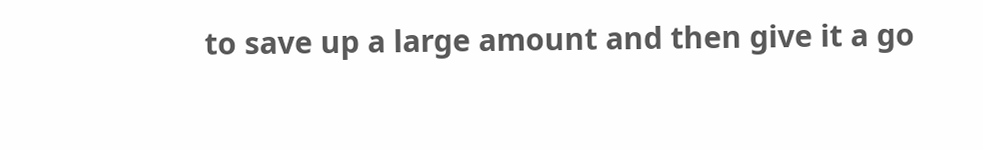to save up a large amount and then give it a go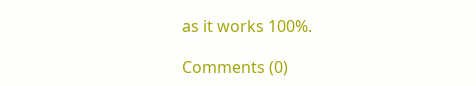as it works 100%.

Comments (0)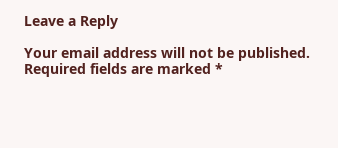Leave a Reply

Your email address will not be published. Required fields are marked *